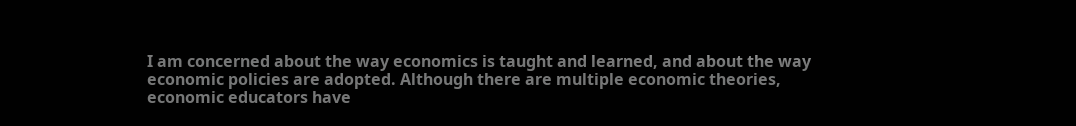I am concerned about the way economics is taught and learned, and about the way economic policies are adopted. Although there are multiple economic theories, economic educators have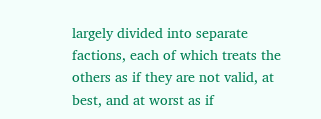largely divided into separate factions, each of which treats the others as if they are not valid, at best, and at worst as if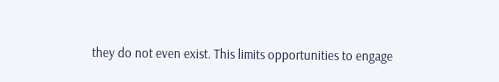they do not even exist. This limits opportunities to engage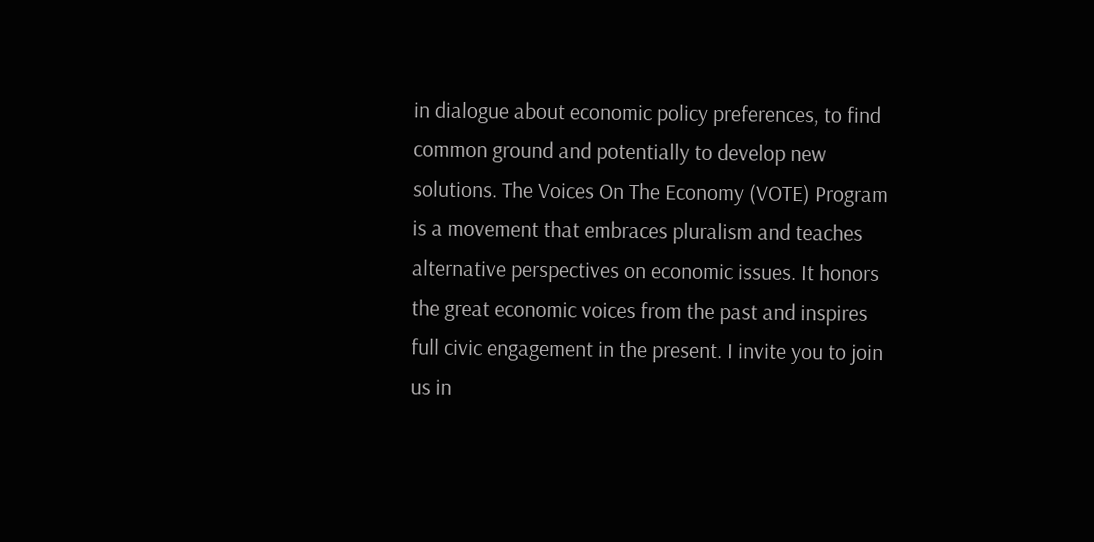in dialogue about economic policy preferences, to find common ground and potentially to develop new solutions. The Voices On The Economy (VOTE) Program is a movement that embraces pluralism and teaches alternative perspectives on economic issues. It honors the great economic voices from the past and inspires full civic engagement in the present. I invite you to join us in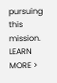pursuing this mission. LEARN MORE >